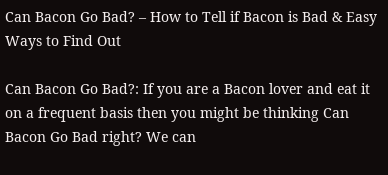Can Bacon Go Bad? – How to Tell if Bacon is Bad & Easy Ways to Find Out

Can Bacon Go Bad?: If you are a Bacon lover and eat it on a frequent basis then you might be thinking Can Bacon Go Bad right? We can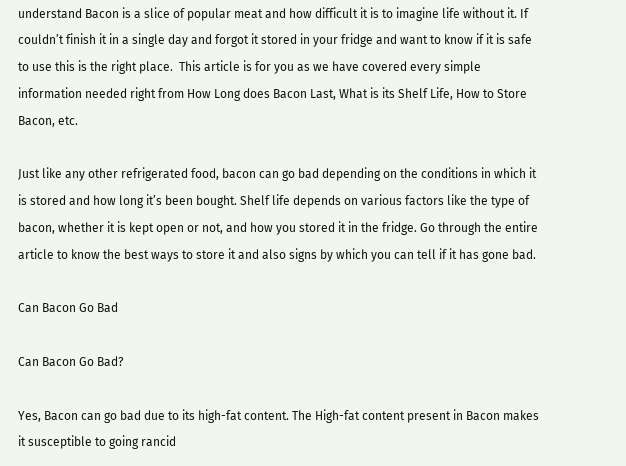understand Bacon is a slice of popular meat and how difficult it is to imagine life without it. If couldn’t finish it in a single day and forgot it stored in your fridge and want to know if it is safe to use this is the right place.  This article is for you as we have covered every simple information needed right from How Long does Bacon Last, What is its Shelf Life, How to Store Bacon, etc.

Just like any other refrigerated food, bacon can go bad depending on the conditions in which it is stored and how long it’s been bought. Shelf life depends on various factors like the type of bacon, whether it is kept open or not, and how you stored it in the fridge. Go through the entire article to know the best ways to store it and also signs by which you can tell if it has gone bad.

Can Bacon Go Bad

Can Bacon Go Bad?

Yes, Bacon can go bad due to its high-fat content. The High-fat content present in Bacon makes it susceptible to going rancid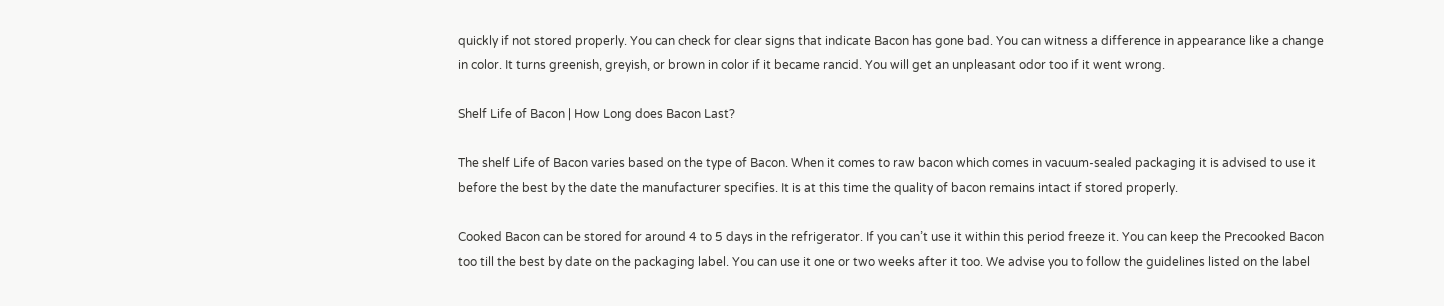quickly if not stored properly. You can check for clear signs that indicate Bacon has gone bad. You can witness a difference in appearance like a change in color. It turns greenish, greyish, or brown in color if it became rancid. You will get an unpleasant odor too if it went wrong.

Shelf Life of Bacon | How Long does Bacon Last?

The shelf Life of Bacon varies based on the type of Bacon. When it comes to raw bacon which comes in vacuum-sealed packaging it is advised to use it before the best by the date the manufacturer specifies. It is at this time the quality of bacon remains intact if stored properly.

Cooked Bacon can be stored for around 4 to 5 days in the refrigerator. If you can’t use it within this period freeze it. You can keep the Precooked Bacon too till the best by date on the packaging label. You can use it one or two weeks after it too. We advise you to follow the guidelines listed on the label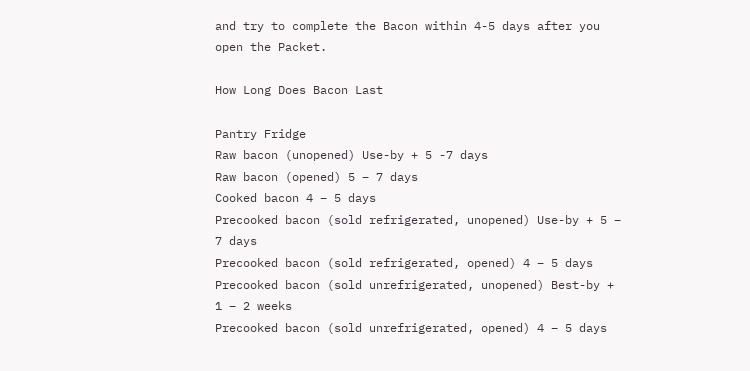and try to complete the Bacon within 4-5 days after you open the Packet.

How Long Does Bacon Last

Pantry Fridge
Raw bacon (unopened) Use-by + 5 -7 days
Raw bacon (opened) 5 – 7 days
Cooked bacon 4 – 5 days
Precooked bacon (sold refrigerated, unopened) Use-by + 5 – 7 days
Precooked bacon (sold refrigerated, opened) 4 – 5 days
Precooked bacon (sold unrefrigerated, unopened) Best-by + 1 – 2 weeks
Precooked bacon (sold unrefrigerated, opened) 4 – 5 days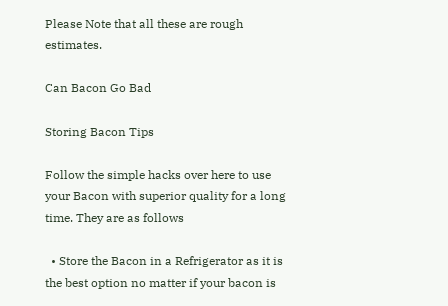Please Note that all these are rough estimates.

Can Bacon Go Bad

Storing Bacon Tips

Follow the simple hacks over here to use your Bacon with superior quality for a long time. They are as follows

  • Store the Bacon in a Refrigerator as it is the best option no matter if your bacon is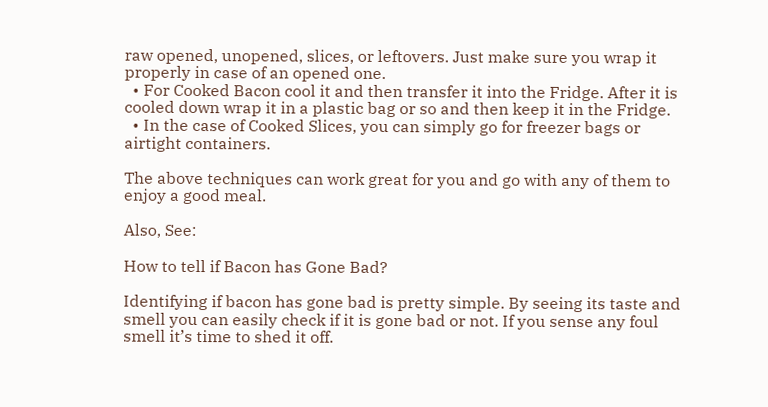raw opened, unopened, slices, or leftovers. Just make sure you wrap it properly in case of an opened one.
  • For Cooked Bacon cool it and then transfer it into the Fridge. After it is cooled down wrap it in a plastic bag or so and then keep it in the Fridge.
  • In the case of Cooked Slices, you can simply go for freezer bags or airtight containers.

The above techniques can work great for you and go with any of them to enjoy a good meal.

Also, See:

How to tell if Bacon has Gone Bad?

Identifying if bacon has gone bad is pretty simple. By seeing its taste and smell you can easily check if it is gone bad or not. If you sense any foul smell it’s time to shed it off.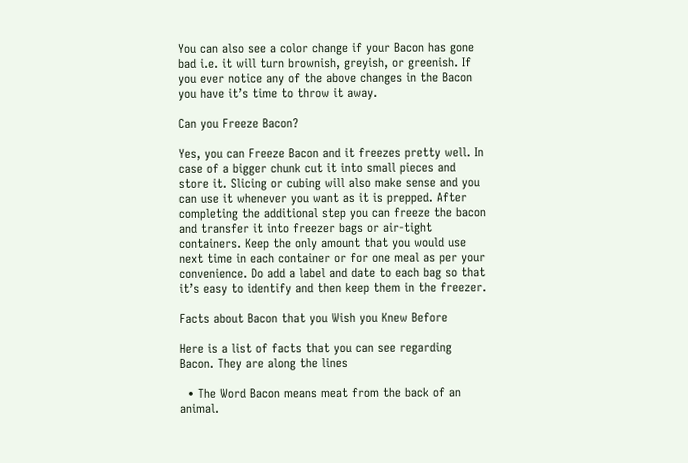You can also see a color change if your Bacon has gone bad i.e. it will turn brownish, greyish, or greenish. If you ever notice any of the above changes in the Bacon you have it’s time to throw it away.

Can you Freeze Bacon?

Yes, you can Freeze Bacon and it freezes pretty well. In case of a bigger chunk cut it into small pieces and store it. Slicing or cubing will also make sense and you can use it whenever you want as it is prepped. After completing the additional step you can freeze the bacon and transfer it into freezer bags or air-tight containers. Keep the only amount that you would use next time in each container or for one meal as per your convenience. Do add a label and date to each bag so that it’s easy to identify and then keep them in the freezer.

Facts about Bacon that you Wish you Knew Before

Here is a list of facts that you can see regarding Bacon. They are along the lines

  • The Word Bacon means meat from the back of an animal.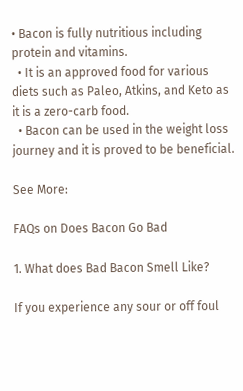• Bacon is fully nutritious including protein and vitamins.
  • It is an approved food for various diets such as Paleo, Atkins, and Keto as it is a zero-carb food.
  • Bacon can be used in the weight loss journey and it is proved to be beneficial.

See More:

FAQs on Does Bacon Go Bad

1. What does Bad Bacon Smell Like?

If you experience any sour or off foul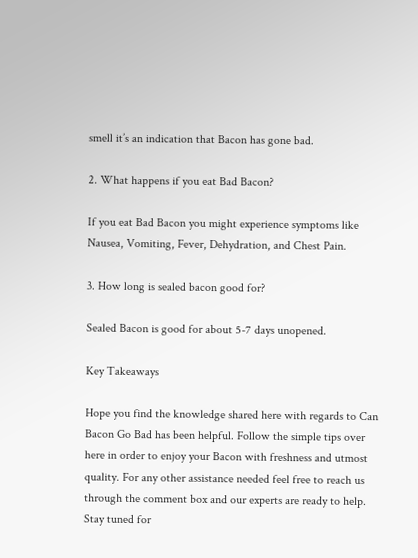smell it’s an indication that Bacon has gone bad.

2. What happens if you eat Bad Bacon?

If you eat Bad Bacon you might experience symptoms like Nausea, Vomiting, Fever, Dehydration, and Chest Pain.

3. How long is sealed bacon good for?

Sealed Bacon is good for about 5-7 days unopened.

Key Takeaways

Hope you find the knowledge shared here with regards to Can Bacon Go Bad has been helpful. Follow the simple tips over here in order to enjoy your Bacon with freshness and utmost quality. For any other assistance needed feel free to reach us through the comment box and our experts are ready to help. Stay tuned for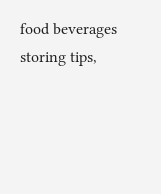food beverages storing tips,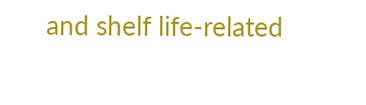and shelf life-related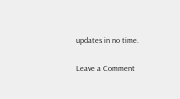updates in no time.

Leave a Comment